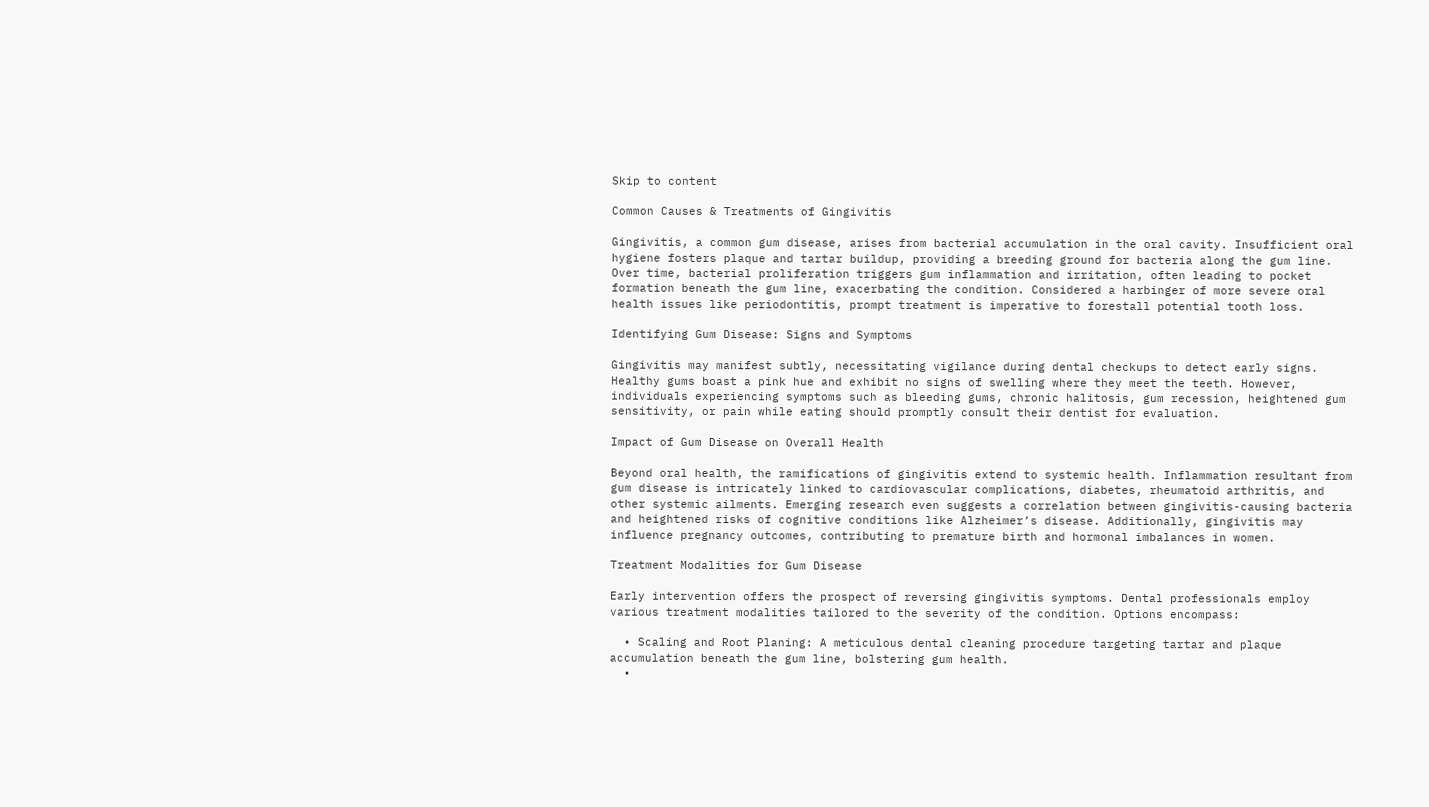Skip to content

Common Causes & Treatments of Gingivitis

Gingivitis, a common gum disease, arises from bacterial accumulation in the oral cavity. Insufficient oral hygiene fosters plaque and tartar buildup, providing a breeding ground for bacteria along the gum line. Over time, bacterial proliferation triggers gum inflammation and irritation, often leading to pocket formation beneath the gum line, exacerbating the condition. Considered a harbinger of more severe oral health issues like periodontitis, prompt treatment is imperative to forestall potential tooth loss.

Identifying Gum Disease: Signs and Symptoms

Gingivitis may manifest subtly, necessitating vigilance during dental checkups to detect early signs. Healthy gums boast a pink hue and exhibit no signs of swelling where they meet the teeth. However, individuals experiencing symptoms such as bleeding gums, chronic halitosis, gum recession, heightened gum sensitivity, or pain while eating should promptly consult their dentist for evaluation.

Impact of Gum Disease on Overall Health

Beyond oral health, the ramifications of gingivitis extend to systemic health. Inflammation resultant from gum disease is intricately linked to cardiovascular complications, diabetes, rheumatoid arthritis, and other systemic ailments. Emerging research even suggests a correlation between gingivitis-causing bacteria and heightened risks of cognitive conditions like Alzheimer’s disease. Additionally, gingivitis may influence pregnancy outcomes, contributing to premature birth and hormonal imbalances in women.

Treatment Modalities for Gum Disease

Early intervention offers the prospect of reversing gingivitis symptoms. Dental professionals employ various treatment modalities tailored to the severity of the condition. Options encompass:

  • Scaling and Root Planing: A meticulous dental cleaning procedure targeting tartar and plaque accumulation beneath the gum line, bolstering gum health.
  •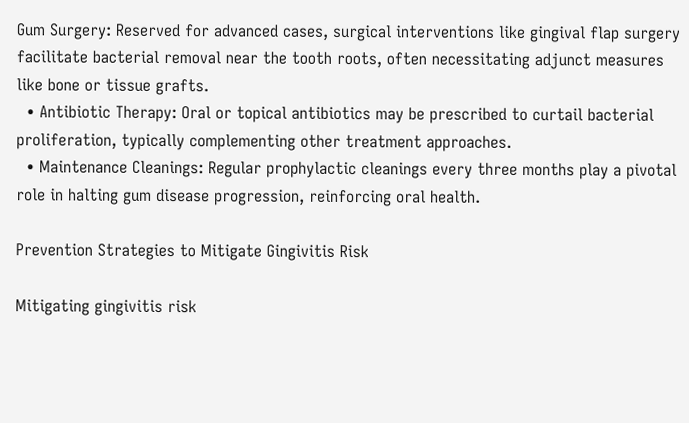Gum Surgery: Reserved for advanced cases, surgical interventions like gingival flap surgery facilitate bacterial removal near the tooth roots, often necessitating adjunct measures like bone or tissue grafts.
  • Antibiotic Therapy: Oral or topical antibiotics may be prescribed to curtail bacterial proliferation, typically complementing other treatment approaches.
  • Maintenance Cleanings: Regular prophylactic cleanings every three months play a pivotal role in halting gum disease progression, reinforcing oral health.

Prevention Strategies to Mitigate Gingivitis Risk

Mitigating gingivitis risk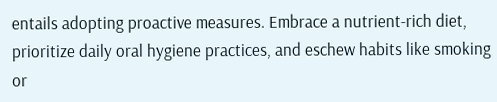entails adopting proactive measures. Embrace a nutrient-rich diet, prioritize daily oral hygiene practices, and eschew habits like smoking or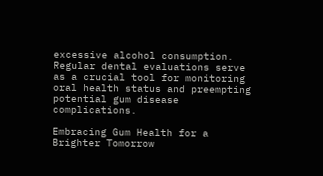excessive alcohol consumption. Regular dental evaluations serve as a crucial tool for monitoring oral health status and preempting potential gum disease complications.

Embracing Gum Health for a Brighter Tomorrow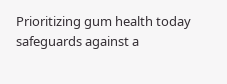Prioritizing gum health today safeguards against a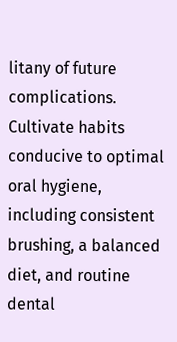litany of future complications. Cultivate habits conducive to optimal oral hygiene, including consistent brushing, a balanced diet, and routine dental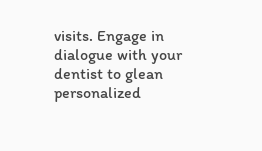visits. Engage in dialogue with your dentist to glean personalized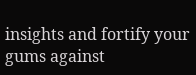insights and fortify your gums against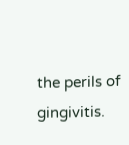the perils of gingivitis.